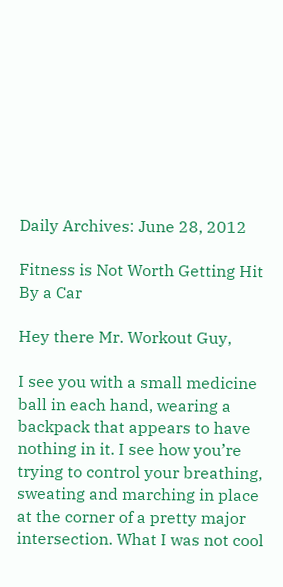Daily Archives: June 28, 2012

Fitness is Not Worth Getting Hit By a Car

Hey there Mr. Workout Guy,

I see you with a small medicine ball in each hand, wearing a backpack that appears to have nothing in it. I see how you’re trying to control your breathing, sweating and marching in place at the corner of a pretty major intersection. What I was not cool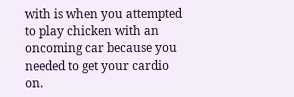with is when you attempted to play chicken with an oncoming car because you needed to get your cardio on.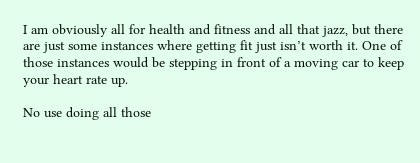I am obviously all for health and fitness and all that jazz, but there are just some instances where getting fit just isn’t worth it. One of those instances would be stepping in front of a moving car to keep your heart rate up.

No use doing all those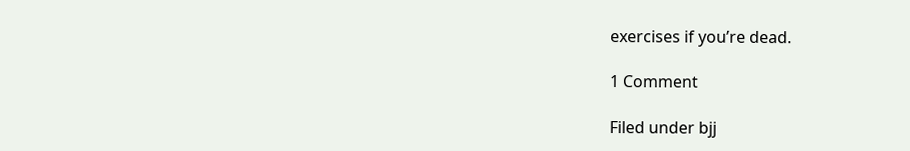exercises if you’re dead.

1 Comment

Filed under bjj